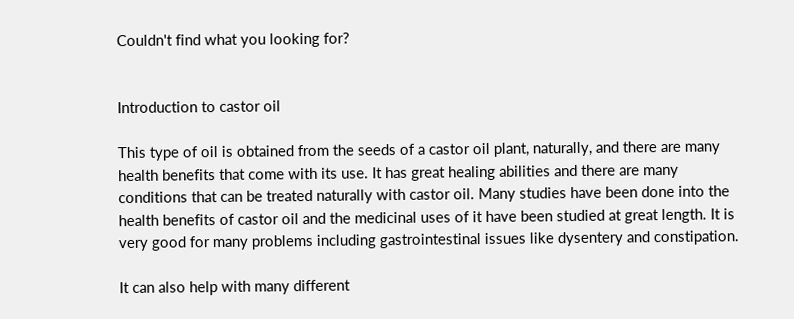Couldn't find what you looking for?


Introduction to castor oil

This type of oil is obtained from the seeds of a castor oil plant, naturally, and there are many health benefits that come with its use. It has great healing abilities and there are many conditions that can be treated naturally with castor oil. Many studies have been done into the health benefits of castor oil and the medicinal uses of it have been studied at great length. It is very good for many problems including gastrointestinal issues like dysentery and constipation.

It can also help with many different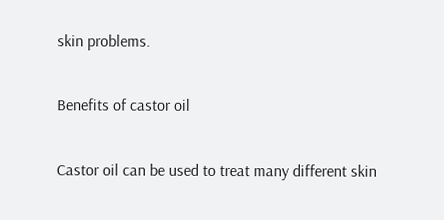skin problems.

Benefits of castor oil

Castor oil can be used to treat many different skin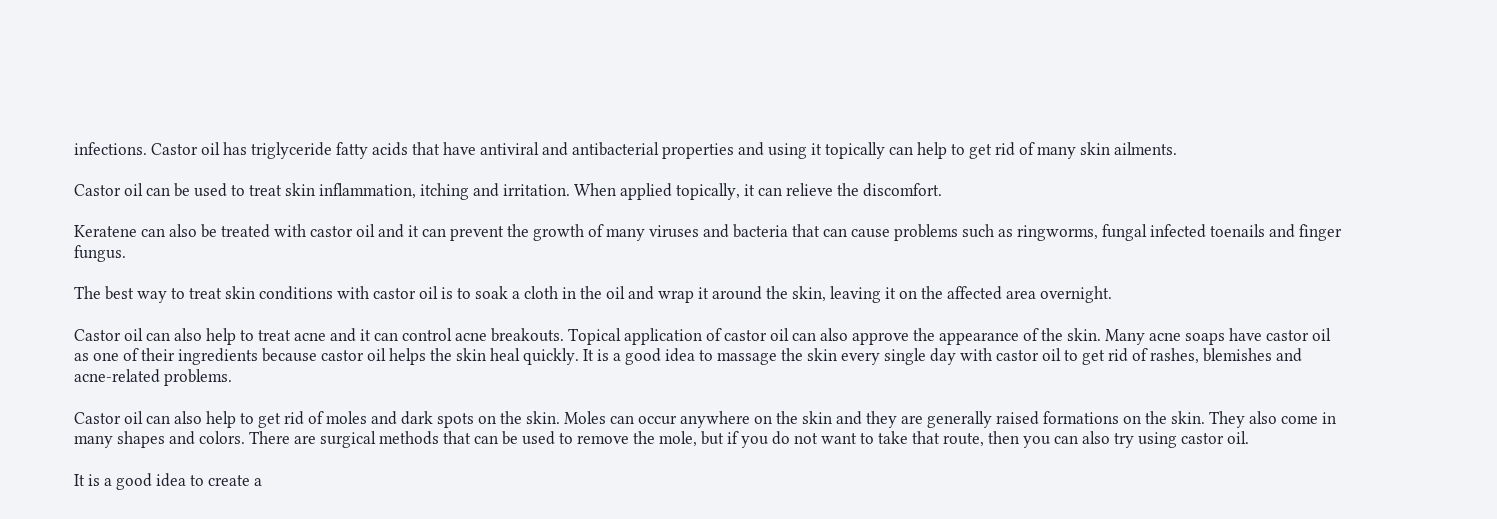infections. Castor oil has triglyceride fatty acids that have antiviral and antibacterial properties and using it topically can help to get rid of many skin ailments.

Castor oil can be used to treat skin inflammation, itching and irritation. When applied topically, it can relieve the discomfort.

Keratene can also be treated with castor oil and it can prevent the growth of many viruses and bacteria that can cause problems such as ringworms, fungal infected toenails and finger fungus.

The best way to treat skin conditions with castor oil is to soak a cloth in the oil and wrap it around the skin, leaving it on the affected area overnight.

Castor oil can also help to treat acne and it can control acne breakouts. Topical application of castor oil can also approve the appearance of the skin. Many acne soaps have castor oil as one of their ingredients because castor oil helps the skin heal quickly. It is a good idea to massage the skin every single day with castor oil to get rid of rashes, blemishes and acne-related problems.

Castor oil can also help to get rid of moles and dark spots on the skin. Moles can occur anywhere on the skin and they are generally raised formations on the skin. They also come in many shapes and colors. There are surgical methods that can be used to remove the mole, but if you do not want to take that route, then you can also try using castor oil.

It is a good idea to create a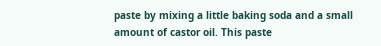paste by mixing a little baking soda and a small amount of castor oil. This paste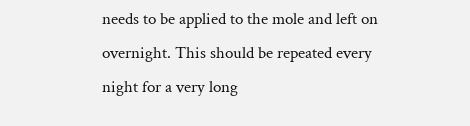needs to be applied to the mole and left on overnight. This should be repeated every night for a very long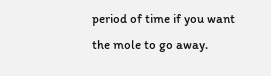period of time if you want the mole to go away.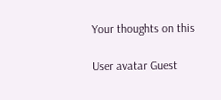Your thoughts on this

User avatar Guest